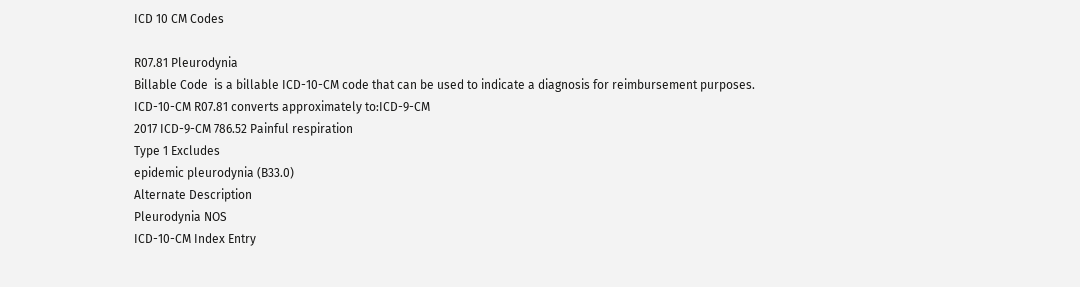ICD 10 CM Codes

R07.81 Pleurodynia
Billable Code  is a billable ICD-10-CM code that can be used to indicate a diagnosis for reimbursement purposes.
ICD-10-CM R07.81 converts approximately to:ICD-9-CM
2017 ICD-9-CM 786.52 Painful respiration
Type 1 Excludes
epidemic pleurodynia (B33.0)
Alternate Description
Pleurodynia NOS
ICD-10-CM Index Entry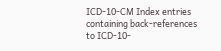ICD-10-CM Index entries containing back-references to ICD-10-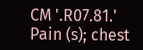CM '.R07.81.'
Pain (s); chest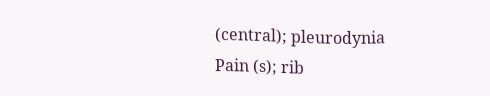(central); pleurodynia
Pain (s); rib